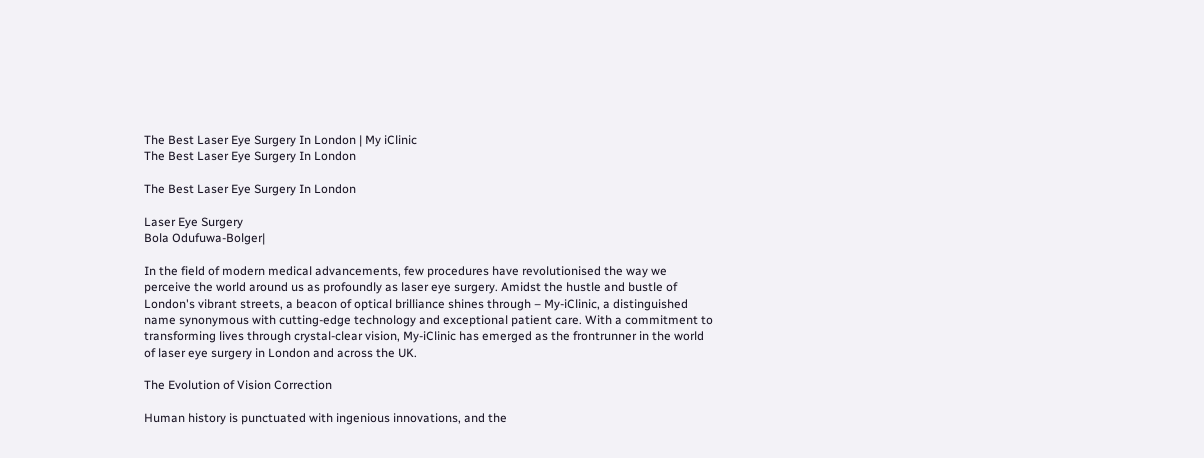The Best Laser Eye Surgery In London | My iClinic
The Best Laser Eye Surgery In London

The Best Laser Eye Surgery In London

Laser Eye Surgery
Bola Odufuwa-Bolger|

In the field of modern medical advancements, few procedures have revolutionised the way we perceive the world around us as profoundly as laser eye surgery. Amidst the hustle and bustle of London's vibrant streets, a beacon of optical brilliance shines through – My-iClinic, a distinguished name synonymous with cutting-edge technology and exceptional patient care. With a commitment to transforming lives through crystal-clear vision, My-iClinic has emerged as the frontrunner in the world of laser eye surgery in London and across the UK.

The Evolution of Vision Correction

Human history is punctuated with ingenious innovations, and the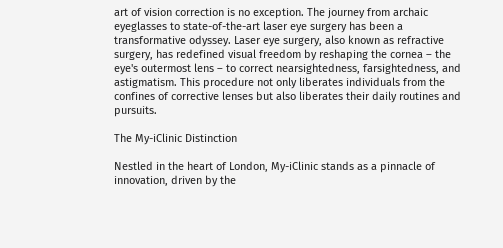art of vision correction is no exception. The journey from archaic eyeglasses to state-of-the-art laser eye surgery has been a transformative odyssey. Laser eye surgery, also known as refractive surgery, has redefined visual freedom by reshaping the cornea – the eye's outermost lens – to correct nearsightedness, farsightedness, and astigmatism. This procedure not only liberates individuals from the confines of corrective lenses but also liberates their daily routines and pursuits.

The My-iClinic Distinction

Nestled in the heart of London, My-iClinic stands as a pinnacle of innovation, driven by the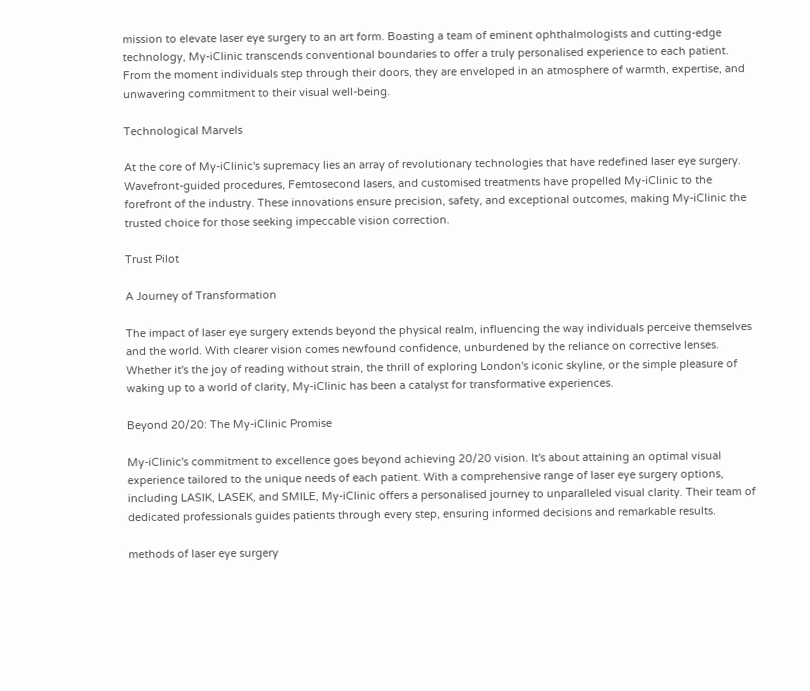mission to elevate laser eye surgery to an art form. Boasting a team of eminent ophthalmologists and cutting-edge technology, My-iClinic transcends conventional boundaries to offer a truly personalised experience to each patient. From the moment individuals step through their doors, they are enveloped in an atmosphere of warmth, expertise, and unwavering commitment to their visual well-being.

Technological Marvels

At the core of My-iClinic's supremacy lies an array of revolutionary technologies that have redefined laser eye surgery. Wavefront-guided procedures, Femtosecond lasers, and customised treatments have propelled My-iClinic to the forefront of the industry. These innovations ensure precision, safety, and exceptional outcomes, making My-iClinic the trusted choice for those seeking impeccable vision correction.

Trust Pilot

A Journey of Transformation

The impact of laser eye surgery extends beyond the physical realm, influencing the way individuals perceive themselves and the world. With clearer vision comes newfound confidence, unburdened by the reliance on corrective lenses. Whether it's the joy of reading without strain, the thrill of exploring London's iconic skyline, or the simple pleasure of waking up to a world of clarity, My-iClinic has been a catalyst for transformative experiences.

Beyond 20/20: The My-iClinic Promise

My-iClinic's commitment to excellence goes beyond achieving 20/20 vision. It's about attaining an optimal visual experience tailored to the unique needs of each patient. With a comprehensive range of laser eye surgery options, including LASIK, LASEK, and SMILE, My-iClinic offers a personalised journey to unparalleled visual clarity. Their team of dedicated professionals guides patients through every step, ensuring informed decisions and remarkable results.

methods of laser eye surgery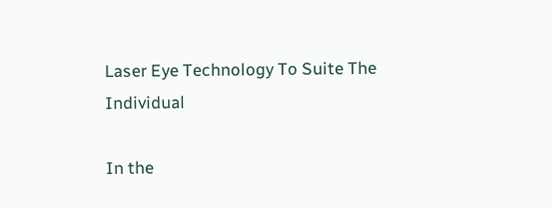Laser Eye Technology To Suite The Individual

In the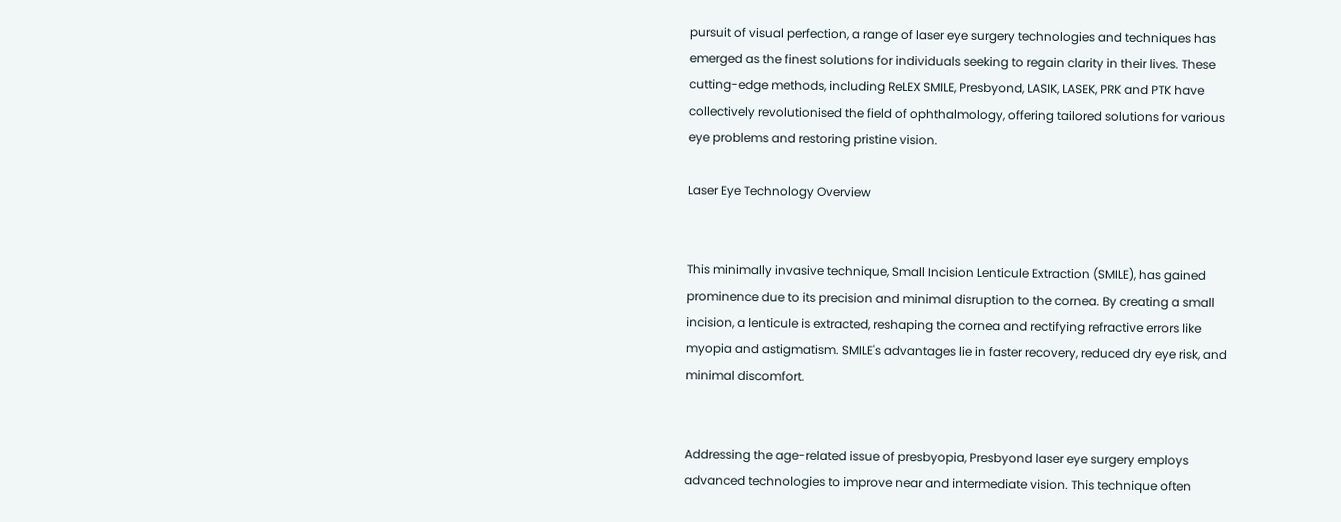pursuit of visual perfection, a range of laser eye surgery technologies and techniques has emerged as the finest solutions for individuals seeking to regain clarity in their lives. These cutting-edge methods, including ReLEX SMILE, Presbyond, LASIK, LASEK, PRK and PTK have collectively revolutionised the field of ophthalmology, offering tailored solutions for various eye problems and restoring pristine vision.

Laser Eye Technology Overview


This minimally invasive technique, Small Incision Lenticule Extraction (SMILE), has gained prominence due to its precision and minimal disruption to the cornea. By creating a small incision, a lenticule is extracted, reshaping the cornea and rectifying refractive errors like myopia and astigmatism. SMILE's advantages lie in faster recovery, reduced dry eye risk, and minimal discomfort.


Addressing the age-related issue of presbyopia, Presbyond laser eye surgery employs advanced technologies to improve near and intermediate vision. This technique often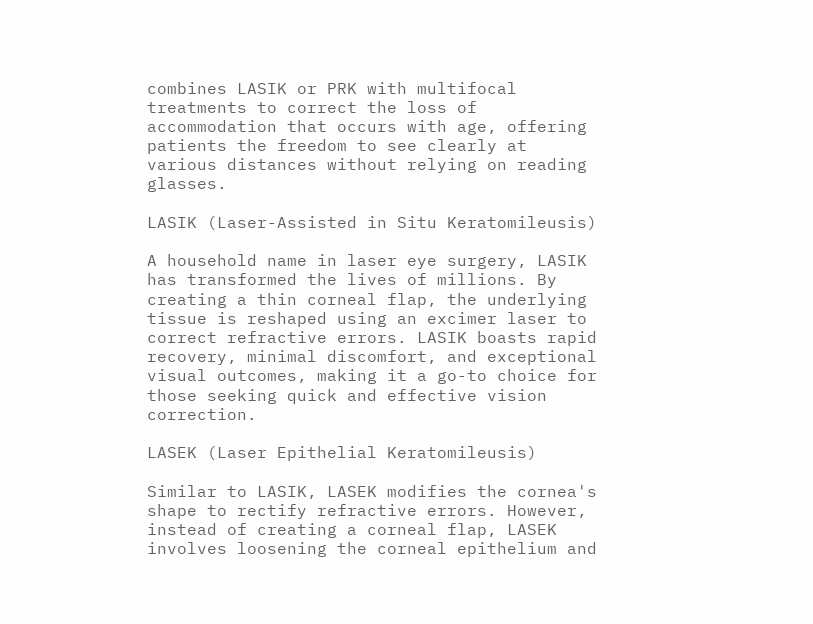combines LASIK or PRK with multifocal treatments to correct the loss of accommodation that occurs with age, offering patients the freedom to see clearly at various distances without relying on reading glasses.

LASIK (Laser-Assisted in Situ Keratomileusis)

A household name in laser eye surgery, LASIK has transformed the lives of millions. By creating a thin corneal flap, the underlying tissue is reshaped using an excimer laser to correct refractive errors. LASIK boasts rapid recovery, minimal discomfort, and exceptional visual outcomes, making it a go-to choice for those seeking quick and effective vision correction.

LASEK (Laser Epithelial Keratomileusis)

Similar to LASIK, LASEK modifies the cornea's shape to rectify refractive errors. However, instead of creating a corneal flap, LASEK involves loosening the corneal epithelium and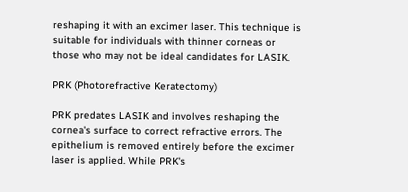reshaping it with an excimer laser. This technique is suitable for individuals with thinner corneas or those who may not be ideal candidates for LASIK.

PRK (Photorefractive Keratectomy)

PRK predates LASIK and involves reshaping the cornea's surface to correct refractive errors. The epithelium is removed entirely before the excimer laser is applied. While PRK's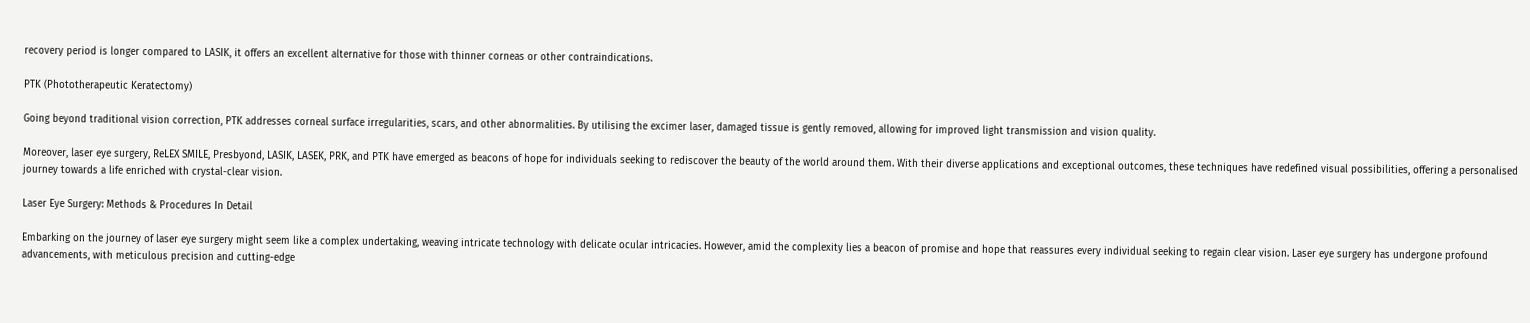recovery period is longer compared to LASIK, it offers an excellent alternative for those with thinner corneas or other contraindications.

PTK (Phototherapeutic Keratectomy)

Going beyond traditional vision correction, PTK addresses corneal surface irregularities, scars, and other abnormalities. By utilising the excimer laser, damaged tissue is gently removed, allowing for improved light transmission and vision quality.

Moreover, laser eye surgery, ReLEX SMILE, Presbyond, LASIK, LASEK, PRK, and PTK have emerged as beacons of hope for individuals seeking to rediscover the beauty of the world around them. With their diverse applications and exceptional outcomes, these techniques have redefined visual possibilities, offering a personalised journey towards a life enriched with crystal-clear vision.

Laser Eye Surgery: Methods & Procedures In Detail

Embarking on the journey of laser eye surgery might seem like a complex undertaking, weaving intricate technology with delicate ocular intricacies. However, amid the complexity lies a beacon of promise and hope that reassures every individual seeking to regain clear vision. Laser eye surgery has undergone profound advancements, with meticulous precision and cutting-edge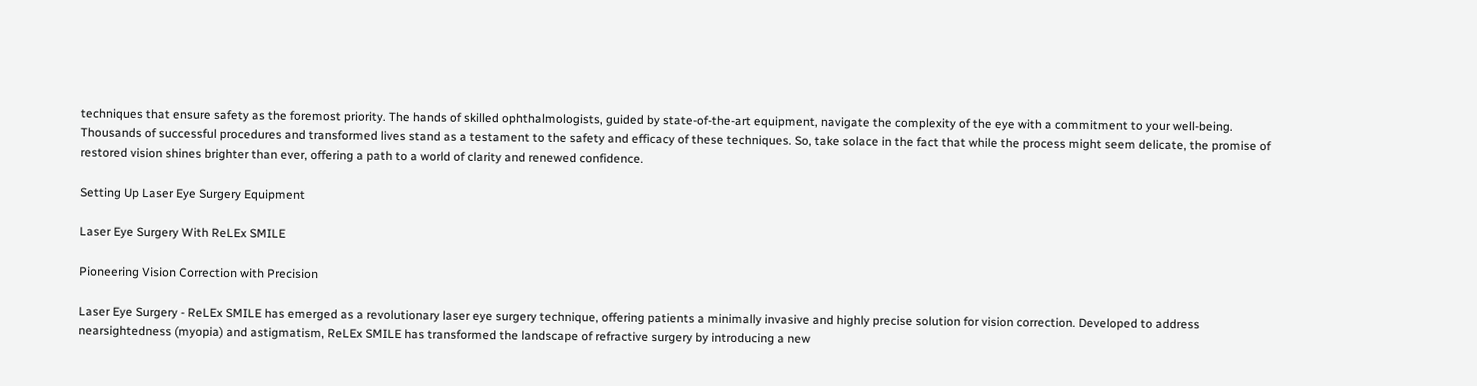techniques that ensure safety as the foremost priority. The hands of skilled ophthalmologists, guided by state-of-the-art equipment, navigate the complexity of the eye with a commitment to your well-being. Thousands of successful procedures and transformed lives stand as a testament to the safety and efficacy of these techniques. So, take solace in the fact that while the process might seem delicate, the promise of restored vision shines brighter than ever, offering a path to a world of clarity and renewed confidence.

Setting Up Laser Eye Surgery Equipment

Laser Eye Surgery With ReLEx SMILE

Pioneering Vision Correction with Precision

Laser Eye Surgery - ReLEx SMILE has emerged as a revolutionary laser eye surgery technique, offering patients a minimally invasive and highly precise solution for vision correction. Developed to address nearsightedness (myopia) and astigmatism, ReLEx SMILE has transformed the landscape of refractive surgery by introducing a new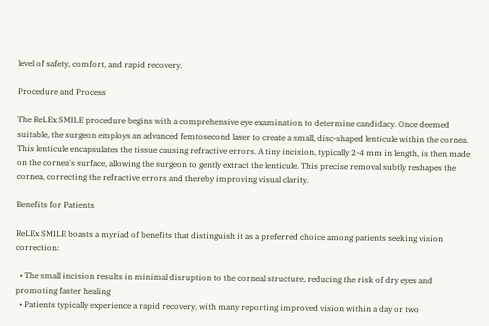level of safety, comfort, and rapid recovery.

Procedure and Process

The ReLEx SMILE procedure begins with a comprehensive eye examination to determine candidacy. Once deemed suitable, the surgeon employs an advanced femtosecond laser to create a small, disc-shaped lenticule within the cornea. This lenticule encapsulates the tissue causing refractive errors. A tiny incision, typically 2-4 mm in length, is then made on the cornea's surface, allowing the surgeon to gently extract the lenticule. This precise removal subtly reshapes the cornea, correcting the refractive errors and thereby improving visual clarity.

Benefits for Patients

ReLEx SMILE boasts a myriad of benefits that distinguish it as a preferred choice among patients seeking vision correction:

  • The small incision results in minimal disruption to the corneal structure, reducing the risk of dry eyes and promoting faster healing
  • Patients typically experience a rapid recovery, with many reporting improved vision within a day or two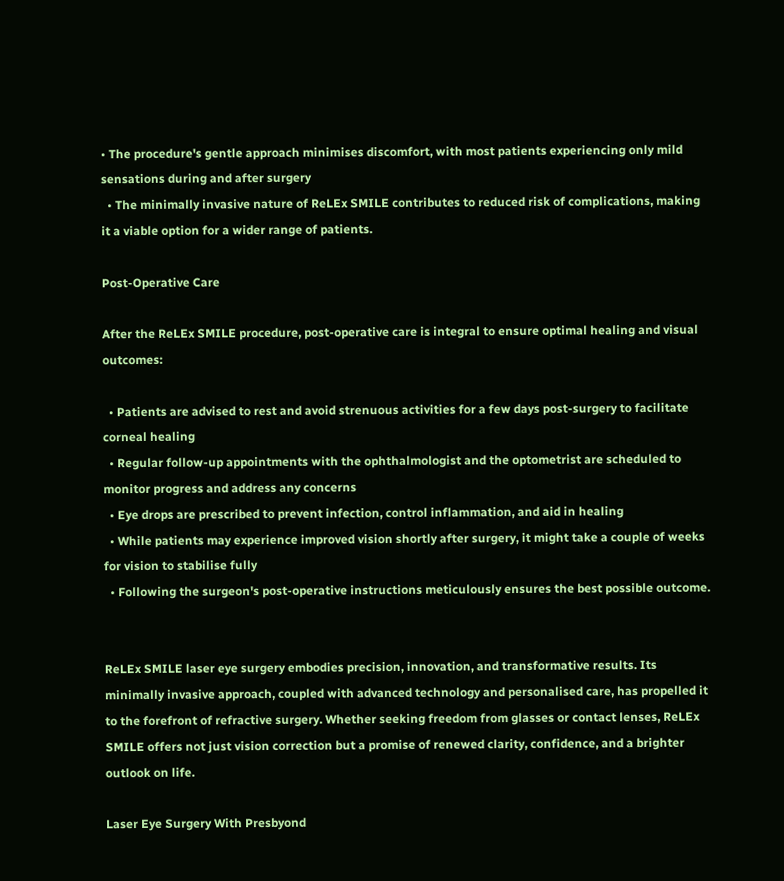• The procedure's gentle approach minimises discomfort, with most patients experiencing only mild sensations during and after surgery
  • The minimally invasive nature of ReLEx SMILE contributes to reduced risk of complications, making it a viable option for a wider range of patients.

Post-Operative Care

After the ReLEx SMILE procedure, post-operative care is integral to ensure optimal healing and visual outcomes:

  • Patients are advised to rest and avoid strenuous activities for a few days post-surgery to facilitate corneal healing
  • Regular follow-up appointments with the ophthalmologist and the optometrist are scheduled to monitor progress and address any concerns
  • Eye drops are prescribed to prevent infection, control inflammation, and aid in healing
  • While patients may experience improved vision shortly after surgery, it might take a couple of weeks for vision to stabilise fully
  • Following the surgeon's post-operative instructions meticulously ensures the best possible outcome.


ReLEx SMILE laser eye surgery embodies precision, innovation, and transformative results. Its minimally invasive approach, coupled with advanced technology and personalised care, has propelled it to the forefront of refractive surgery. Whether seeking freedom from glasses or contact lenses, ReLEx SMILE offers not just vision correction but a promise of renewed clarity, confidence, and a brighter outlook on life.

Laser Eye Surgery With Presbyond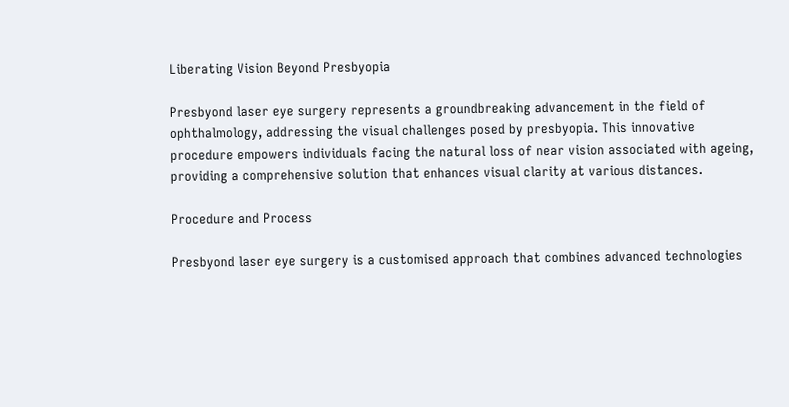Liberating Vision Beyond Presbyopia

Presbyond laser eye surgery represents a groundbreaking advancement in the field of ophthalmology, addressing the visual challenges posed by presbyopia. This innovative procedure empowers individuals facing the natural loss of near vision associated with ageing, providing a comprehensive solution that enhances visual clarity at various distances.

Procedure and Process

Presbyond laser eye surgery is a customised approach that combines advanced technologies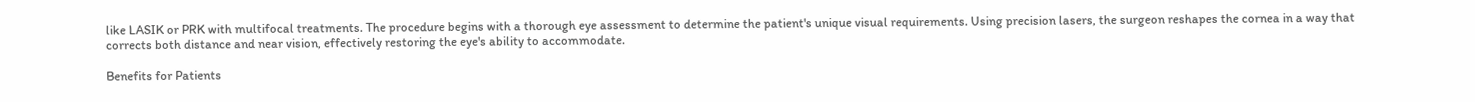like LASIK or PRK with multifocal treatments. The procedure begins with a thorough eye assessment to determine the patient's unique visual requirements. Using precision lasers, the surgeon reshapes the cornea in a way that corrects both distance and near vision, effectively restoring the eye's ability to accommodate.

Benefits for Patients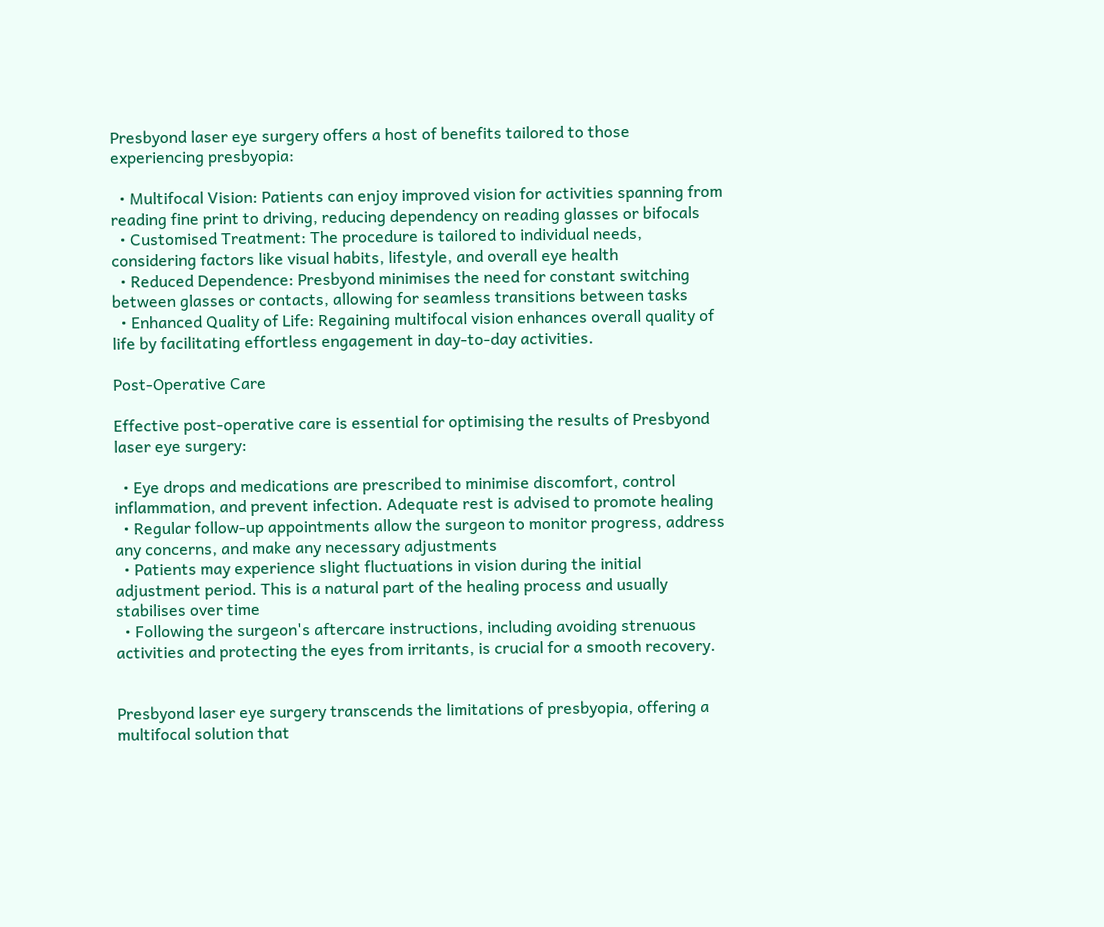Presbyond laser eye surgery offers a host of benefits tailored to those experiencing presbyopia:

  • Multifocal Vision: Patients can enjoy improved vision for activities spanning from reading fine print to driving, reducing dependency on reading glasses or bifocals
  • Customised Treatment: The procedure is tailored to individual needs, considering factors like visual habits, lifestyle, and overall eye health
  • Reduced Dependence: Presbyond minimises the need for constant switching between glasses or contacts, allowing for seamless transitions between tasks
  • Enhanced Quality of Life: Regaining multifocal vision enhances overall quality of life by facilitating effortless engagement in day-to-day activities.

Post-Operative Care

Effective post-operative care is essential for optimising the results of Presbyond laser eye surgery:

  • Eye drops and medications are prescribed to minimise discomfort, control inflammation, and prevent infection. Adequate rest is advised to promote healing
  • Regular follow-up appointments allow the surgeon to monitor progress, address any concerns, and make any necessary adjustments
  • Patients may experience slight fluctuations in vision during the initial adjustment period. This is a natural part of the healing process and usually stabilises over time
  • Following the surgeon's aftercare instructions, including avoiding strenuous activities and protecting the eyes from irritants, is crucial for a smooth recovery.


Presbyond laser eye surgery transcends the limitations of presbyopia, offering a multifocal solution that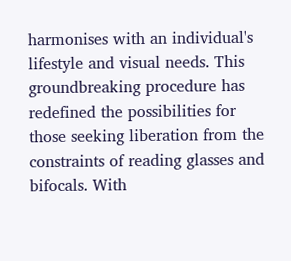harmonises with an individual's lifestyle and visual needs. This groundbreaking procedure has redefined the possibilities for those seeking liberation from the constraints of reading glasses and bifocals. With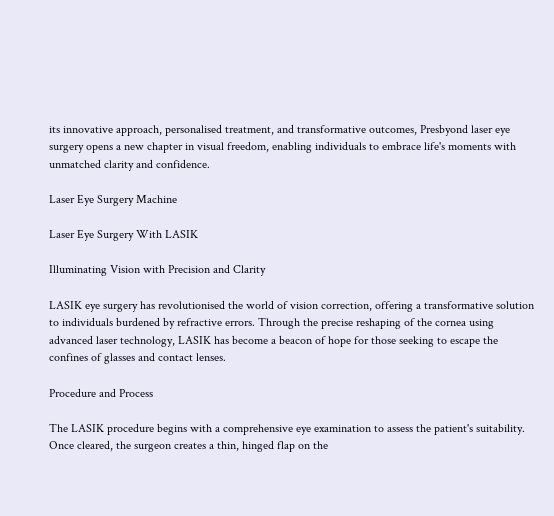its innovative approach, personalised treatment, and transformative outcomes, Presbyond laser eye surgery opens a new chapter in visual freedom, enabling individuals to embrace life's moments with unmatched clarity and confidence.

Laser Eye Surgery Machine

Laser Eye Surgery With LASIK

Illuminating Vision with Precision and Clarity

LASIK eye surgery has revolutionised the world of vision correction, offering a transformative solution to individuals burdened by refractive errors. Through the precise reshaping of the cornea using advanced laser technology, LASIK has become a beacon of hope for those seeking to escape the confines of glasses and contact lenses.

Procedure and Process

The LASIK procedure begins with a comprehensive eye examination to assess the patient's suitability. Once cleared, the surgeon creates a thin, hinged flap on the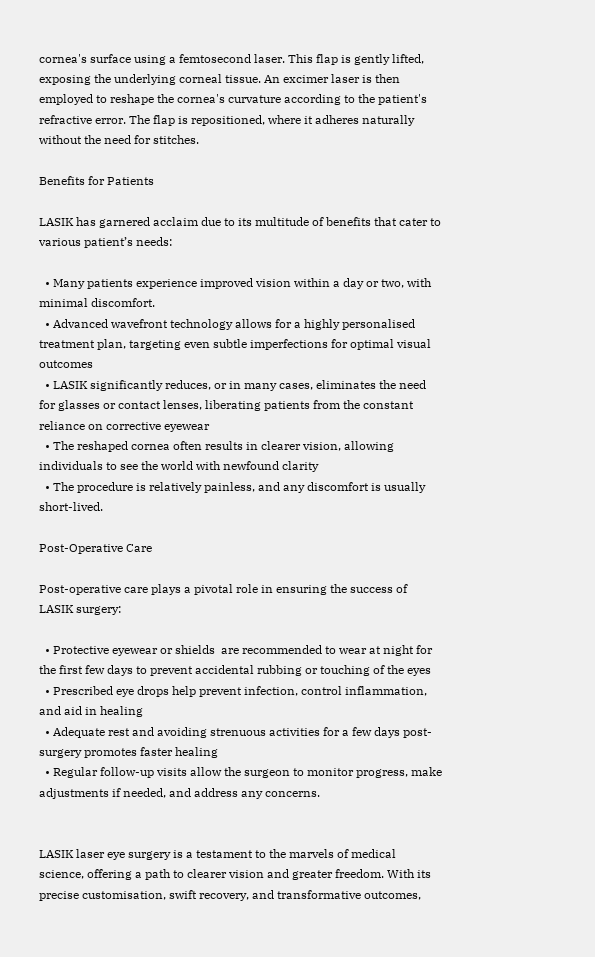cornea's surface using a femtosecond laser. This flap is gently lifted, exposing the underlying corneal tissue. An excimer laser is then employed to reshape the cornea's curvature according to the patient's refractive error. The flap is repositioned, where it adheres naturally without the need for stitches.

Benefits for Patients

LASIK has garnered acclaim due to its multitude of benefits that cater to various patient’s needs:

  • Many patients experience improved vision within a day or two, with minimal discomfort.
  • Advanced wavefront technology allows for a highly personalised treatment plan, targeting even subtle imperfections for optimal visual outcomes
  • LASIK significantly reduces, or in many cases, eliminates the need for glasses or contact lenses, liberating patients from the constant reliance on corrective eyewear
  • The reshaped cornea often results in clearer vision, allowing individuals to see the world with newfound clarity
  • The procedure is relatively painless, and any discomfort is usually short-lived.

Post-Operative Care

Post-operative care plays a pivotal role in ensuring the success of LASIK surgery:

  • Protective eyewear or shields  are recommended to wear at night for the first few days to prevent accidental rubbing or touching of the eyes
  • Prescribed eye drops help prevent infection, control inflammation, and aid in healing
  • Adequate rest and avoiding strenuous activities for a few days post-surgery promotes faster healing
  • Regular follow-up visits allow the surgeon to monitor progress, make adjustments if needed, and address any concerns.


LASIK laser eye surgery is a testament to the marvels of medical science, offering a path to clearer vision and greater freedom. With its precise customisation, swift recovery, and transformative outcomes,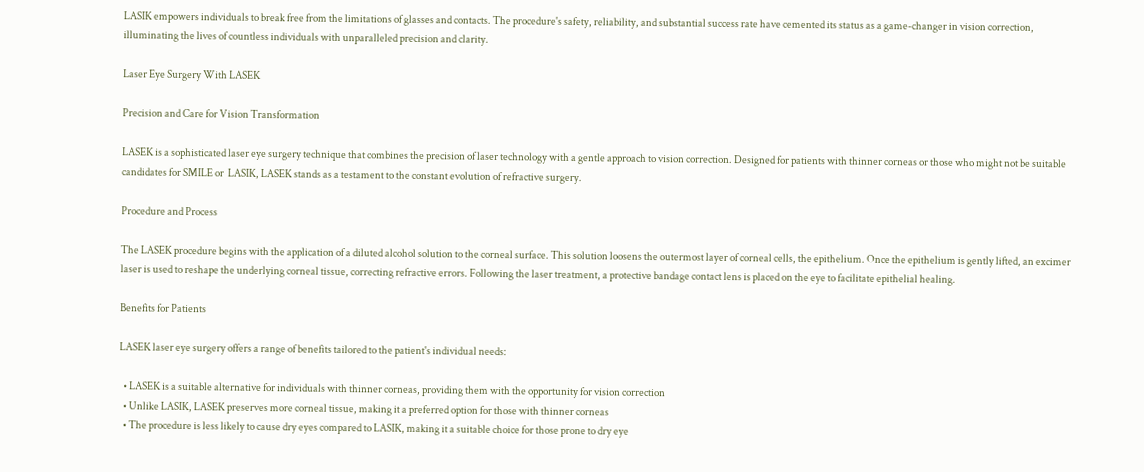LASIK empowers individuals to break free from the limitations of glasses and contacts. The procedure's safety, reliability, and substantial success rate have cemented its status as a game-changer in vision correction, illuminating the lives of countless individuals with unparalleled precision and clarity.

Laser Eye Surgery With LASEK

Precision and Care for Vision Transformation

LASEK is a sophisticated laser eye surgery technique that combines the precision of laser technology with a gentle approach to vision correction. Designed for patients with thinner corneas or those who might not be suitable candidates for SMILE or  LASIK, LASEK stands as a testament to the constant evolution of refractive surgery.

Procedure and Process

The LASEK procedure begins with the application of a diluted alcohol solution to the corneal surface. This solution loosens the outermost layer of corneal cells, the epithelium. Once the epithelium is gently lifted, an excimer laser is used to reshape the underlying corneal tissue, correcting refractive errors. Following the laser treatment, a protective bandage contact lens is placed on the eye to facilitate epithelial healing.

Benefits for Patients

LASEK laser eye surgery offers a range of benefits tailored to the patient's individual needs:

  • LASEK is a suitable alternative for individuals with thinner corneas, providing them with the opportunity for vision correction
  • Unlike LASIK, LASEK preserves more corneal tissue, making it a preferred option for those with thinner corneas
  • The procedure is less likely to cause dry eyes compared to LASIK, making it a suitable choice for those prone to dry eye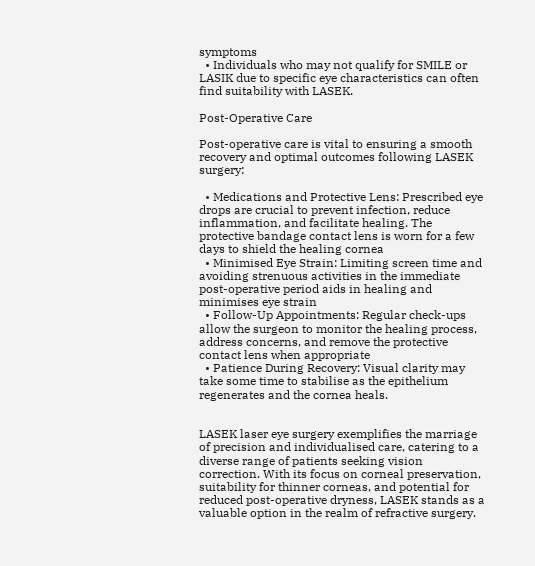symptoms
  • Individuals who may not qualify for SMILE or  LASIK due to specific eye characteristics can often find suitability with LASEK.

Post-Operative Care

Post-operative care is vital to ensuring a smooth recovery and optimal outcomes following LASEK surgery:

  • Medications and Protective Lens: Prescribed eye drops are crucial to prevent infection, reduce inflammation, and facilitate healing. The protective bandage contact lens is worn for a few days to shield the healing cornea
  • Minimised Eye Strain: Limiting screen time and avoiding strenuous activities in the immediate post-operative period aids in healing and minimises eye strain
  • Follow-Up Appointments: Regular check-ups allow the surgeon to monitor the healing process, address concerns, and remove the protective contact lens when appropriate
  • Patience During Recovery: Visual clarity may take some time to stabilise as the epithelium regenerates and the cornea heals.


LASEK laser eye surgery exemplifies the marriage of precision and individualised care, catering to a diverse range of patients seeking vision correction. With its focus on corneal preservation, suitability for thinner corneas, and potential for reduced post-operative dryness, LASEK stands as a valuable option in the realm of refractive surgery.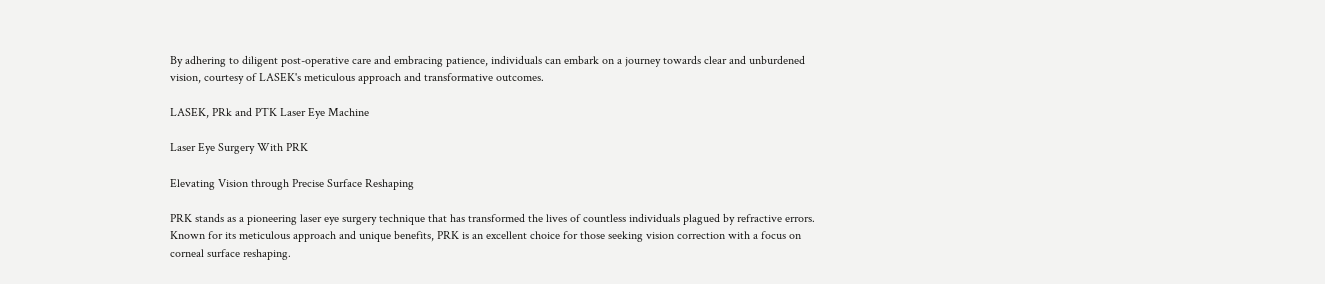By adhering to diligent post-operative care and embracing patience, individuals can embark on a journey towards clear and unburdened vision, courtesy of LASEK's meticulous approach and transformative outcomes.

LASEK, PRk and PTK Laser Eye Machine

Laser Eye Surgery With PRK

Elevating Vision through Precise Surface Reshaping

PRK stands as a pioneering laser eye surgery technique that has transformed the lives of countless individuals plagued by refractive errors. Known for its meticulous approach and unique benefits, PRK is an excellent choice for those seeking vision correction with a focus on corneal surface reshaping.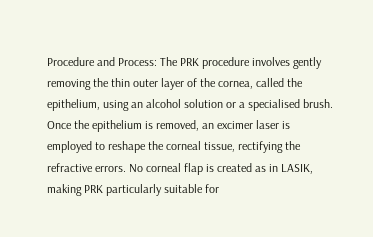Procedure and Process: The PRK procedure involves gently removing the thin outer layer of the cornea, called the epithelium, using an alcohol solution or a specialised brush. Once the epithelium is removed, an excimer laser is employed to reshape the corneal tissue, rectifying the refractive errors. No corneal flap is created as in LASIK, making PRK particularly suitable for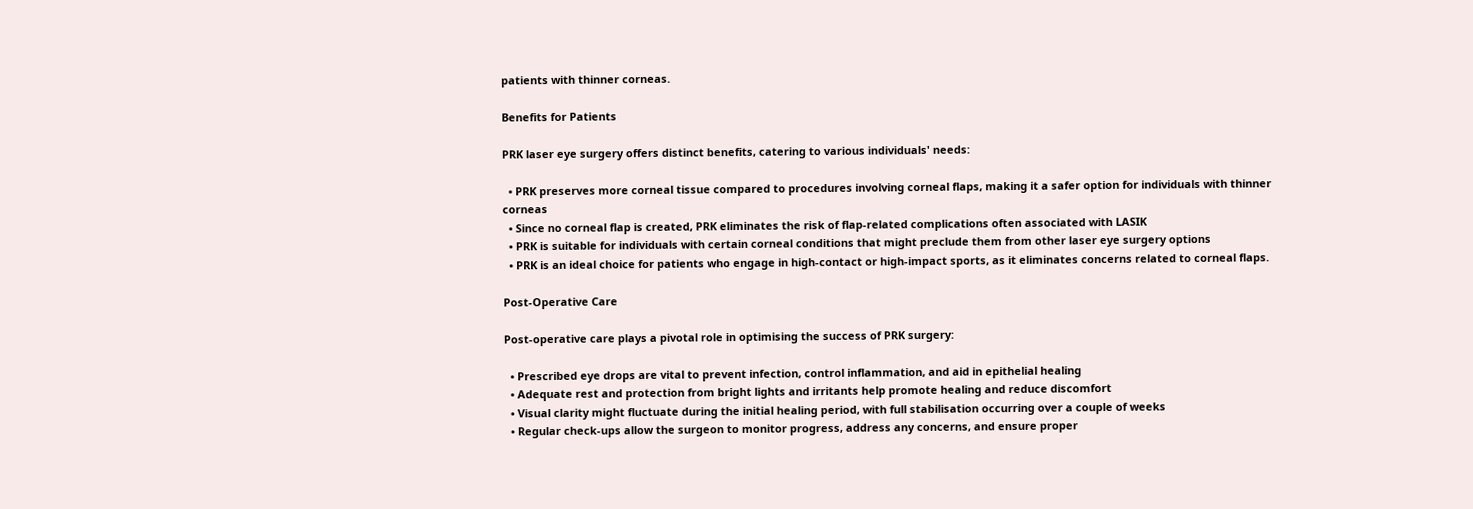patients with thinner corneas.

Benefits for Patients

PRK laser eye surgery offers distinct benefits, catering to various individuals' needs:

  • PRK preserves more corneal tissue compared to procedures involving corneal flaps, making it a safer option for individuals with thinner corneas
  • Since no corneal flap is created, PRK eliminates the risk of flap-related complications often associated with LASIK
  • PRK is suitable for individuals with certain corneal conditions that might preclude them from other laser eye surgery options
  • PRK is an ideal choice for patients who engage in high-contact or high-impact sports, as it eliminates concerns related to corneal flaps.

Post-Operative Care

Post-operative care plays a pivotal role in optimising the success of PRK surgery:

  • Prescribed eye drops are vital to prevent infection, control inflammation, and aid in epithelial healing
  • Adequate rest and protection from bright lights and irritants help promote healing and reduce discomfort
  • Visual clarity might fluctuate during the initial healing period, with full stabilisation occurring over a couple of weeks
  • Regular check-ups allow the surgeon to monitor progress, address any concerns, and ensure proper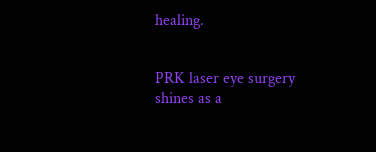healing.


PRK laser eye surgery shines as a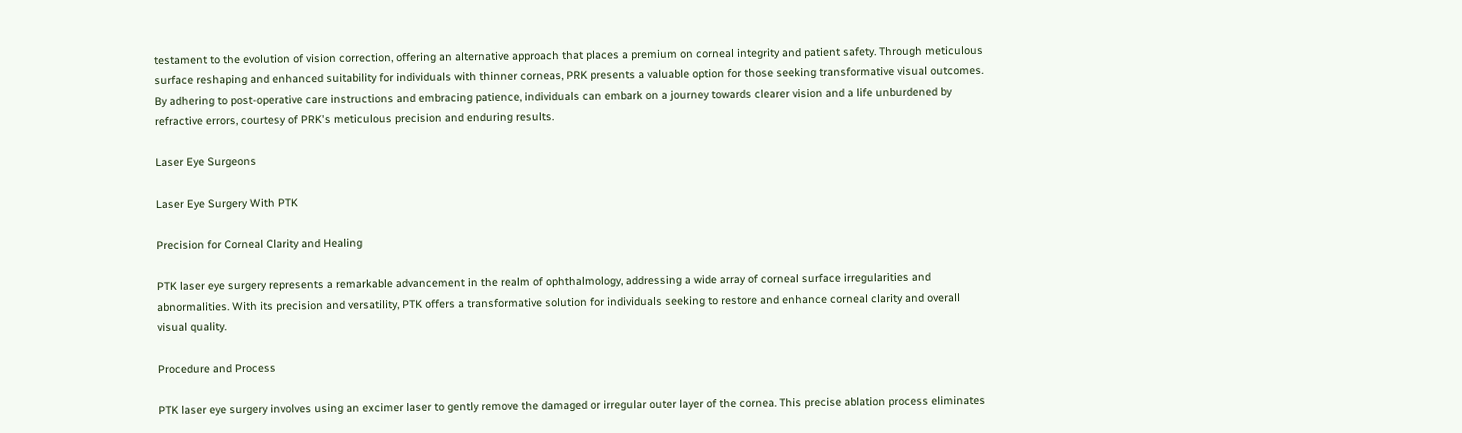testament to the evolution of vision correction, offering an alternative approach that places a premium on corneal integrity and patient safety. Through meticulous surface reshaping and enhanced suitability for individuals with thinner corneas, PRK presents a valuable option for those seeking transformative visual outcomes. By adhering to post-operative care instructions and embracing patience, individuals can embark on a journey towards clearer vision and a life unburdened by refractive errors, courtesy of PRK's meticulous precision and enduring results.

Laser Eye Surgeons

Laser Eye Surgery With PTK

Precision for Corneal Clarity and Healing

PTK laser eye surgery represents a remarkable advancement in the realm of ophthalmology, addressing a wide array of corneal surface irregularities and abnormalities. With its precision and versatility, PTK offers a transformative solution for individuals seeking to restore and enhance corneal clarity and overall visual quality.

Procedure and Process

PTK laser eye surgery involves using an excimer laser to gently remove the damaged or irregular outer layer of the cornea. This precise ablation process eliminates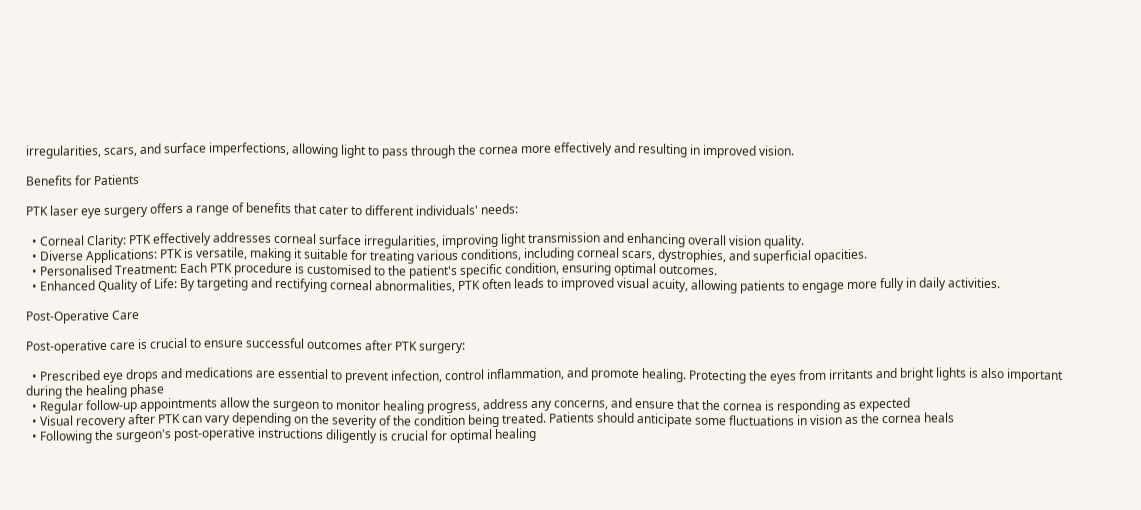irregularities, scars, and surface imperfections, allowing light to pass through the cornea more effectively and resulting in improved vision.

Benefits for Patients

PTK laser eye surgery offers a range of benefits that cater to different individuals' needs:

  • Corneal Clarity: PTK effectively addresses corneal surface irregularities, improving light transmission and enhancing overall vision quality.
  • Diverse Applications: PTK is versatile, making it suitable for treating various conditions, including corneal scars, dystrophies, and superficial opacities.
  • Personalised Treatment: Each PTK procedure is customised to the patient's specific condition, ensuring optimal outcomes.
  • Enhanced Quality of Life: By targeting and rectifying corneal abnormalities, PTK often leads to improved visual acuity, allowing patients to engage more fully in daily activities.

Post-Operative Care

Post-operative care is crucial to ensure successful outcomes after PTK surgery:

  • Prescribed eye drops and medications are essential to prevent infection, control inflammation, and promote healing. Protecting the eyes from irritants and bright lights is also important during the healing phase
  • Regular follow-up appointments allow the surgeon to monitor healing progress, address any concerns, and ensure that the cornea is responding as expected
  • Visual recovery after PTK can vary depending on the severity of the condition being treated. Patients should anticipate some fluctuations in vision as the cornea heals
  • Following the surgeon's post-operative instructions diligently is crucial for optimal healing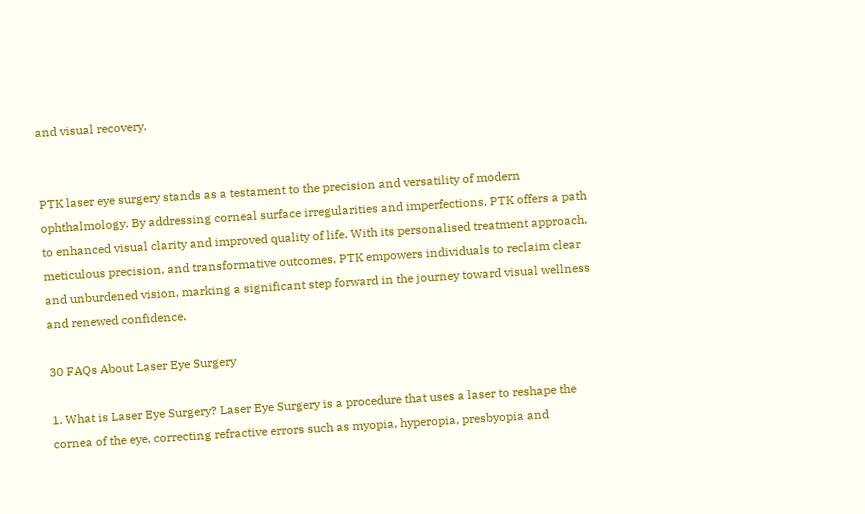and visual recovery.


PTK laser eye surgery stands as a testament to the precision and versatility of modern ophthalmology. By addressing corneal surface irregularities and imperfections, PTK offers a path to enhanced visual clarity and improved quality of life. With its personalised treatment approach, meticulous precision, and transformative outcomes, PTK empowers individuals to reclaim clear and unburdened vision, marking a significant step forward in the journey toward visual wellness and renewed confidence.

30 FAQs About Laser Eye Surgery

1. What is Laser Eye Surgery? Laser Eye Surgery is a procedure that uses a laser to reshape the cornea of the eye, correcting refractive errors such as myopia, hyperopia, presbyopia and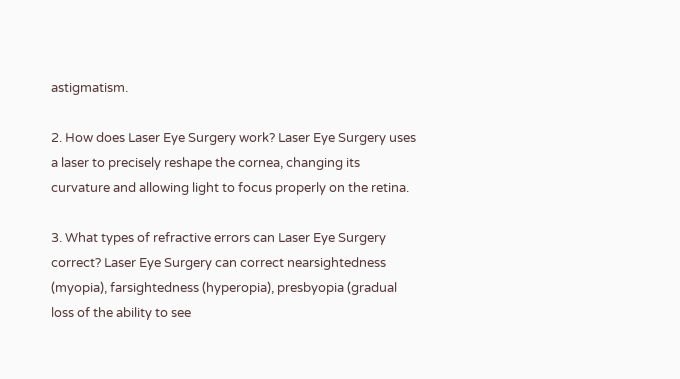astigmatism.

2. How does Laser Eye Surgery work? Laser Eye Surgery uses a laser to precisely reshape the cornea, changing its curvature and allowing light to focus properly on the retina.

3. What types of refractive errors can Laser Eye Surgery correct? Laser Eye Surgery can correct nearsightedness (myopia), farsightedness (hyperopia), presbyopia (gradual loss of the ability to see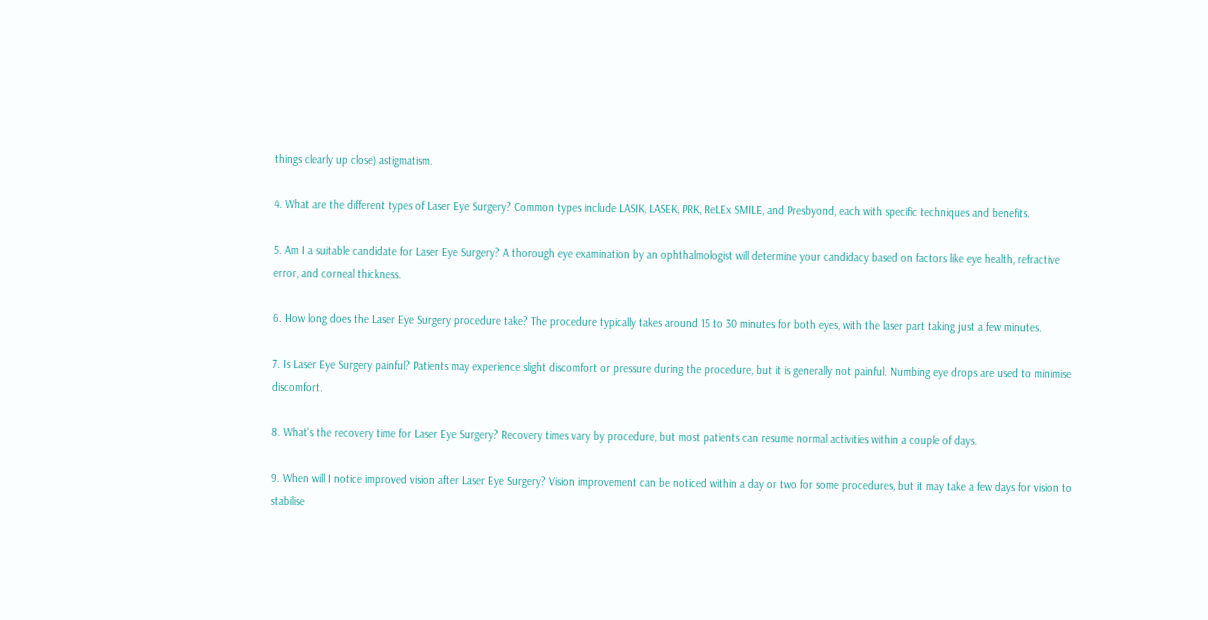things clearly up close) astigmatism.

4. What are the different types of Laser Eye Surgery? Common types include LASIK, LASEK, PRK, ReLEx SMILE, and Presbyond, each with specific techniques and benefits.

5. Am I a suitable candidate for Laser Eye Surgery? A thorough eye examination by an ophthalmologist will determine your candidacy based on factors like eye health, refractive error, and corneal thickness.

6. How long does the Laser Eye Surgery procedure take? The procedure typically takes around 15 to 30 minutes for both eyes, with the laser part taking just a few minutes.

7. Is Laser Eye Surgery painful? Patients may experience slight discomfort or pressure during the procedure, but it is generally not painful. Numbing eye drops are used to minimise discomfort.

8. What's the recovery time for Laser Eye Surgery? Recovery times vary by procedure, but most patients can resume normal activities within a couple of days.

9. When will I notice improved vision after Laser Eye Surgery? Vision improvement can be noticed within a day or two for some procedures, but it may take a few days for vision to stabilise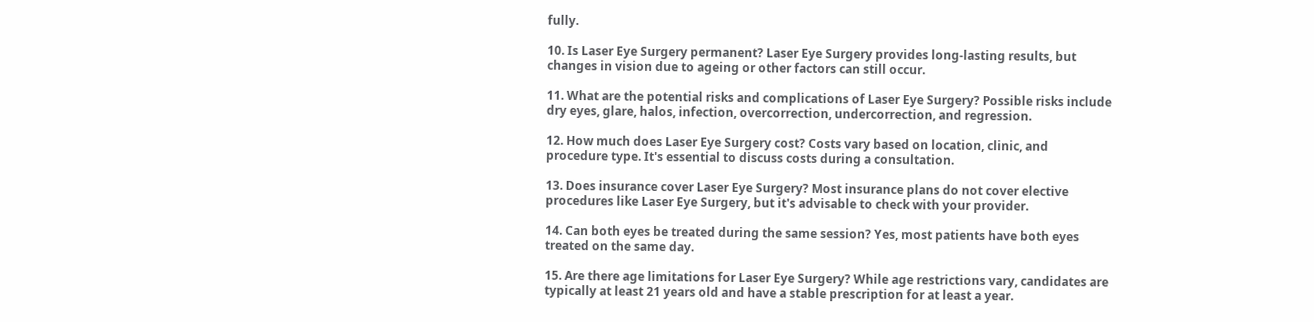fully.

10. Is Laser Eye Surgery permanent? Laser Eye Surgery provides long-lasting results, but changes in vision due to ageing or other factors can still occur.

11. What are the potential risks and complications of Laser Eye Surgery? Possible risks include dry eyes, glare, halos, infection, overcorrection, undercorrection, and regression.

12. How much does Laser Eye Surgery cost? Costs vary based on location, clinic, and procedure type. It's essential to discuss costs during a consultation.

13. Does insurance cover Laser Eye Surgery? Most insurance plans do not cover elective procedures like Laser Eye Surgery, but it's advisable to check with your provider.

14. Can both eyes be treated during the same session? Yes, most patients have both eyes treated on the same day.

15. Are there age limitations for Laser Eye Surgery? While age restrictions vary, candidates are typically at least 21 years old and have a stable prescription for at least a year.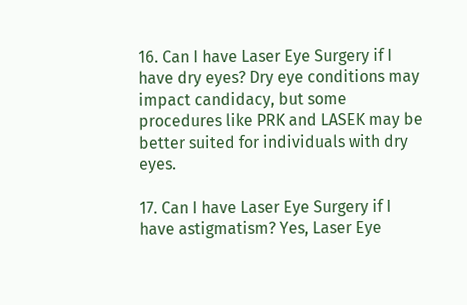16. Can I have Laser Eye Surgery if I have dry eyes? Dry eye conditions may impact candidacy, but some procedures like PRK and LASEK may be better suited for individuals with dry eyes.

17. Can I have Laser Eye Surgery if I have astigmatism? Yes, Laser Eye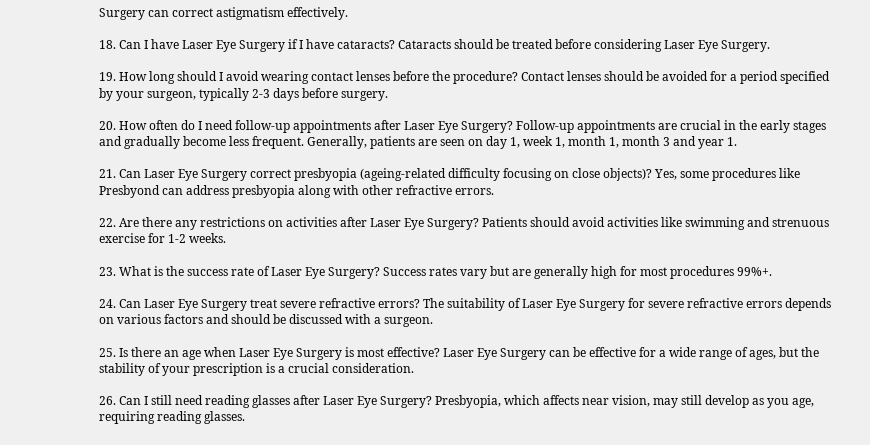Surgery can correct astigmatism effectively.

18. Can I have Laser Eye Surgery if I have cataracts? Cataracts should be treated before considering Laser Eye Surgery.

19. How long should I avoid wearing contact lenses before the procedure? Contact lenses should be avoided for a period specified by your surgeon, typically 2-3 days before surgery.

20. How often do I need follow-up appointments after Laser Eye Surgery? Follow-up appointments are crucial in the early stages and gradually become less frequent. Generally, patients are seen on day 1, week 1, month 1, month 3 and year 1.

21. Can Laser Eye Surgery correct presbyopia (ageing-related difficulty focusing on close objects)? Yes, some procedures like Presbyond can address presbyopia along with other refractive errors.

22. Are there any restrictions on activities after Laser Eye Surgery? Patients should avoid activities like swimming and strenuous exercise for 1-2 weeks.

23. What is the success rate of Laser Eye Surgery? Success rates vary but are generally high for most procedures 99%+.

24. Can Laser Eye Surgery treat severe refractive errors? The suitability of Laser Eye Surgery for severe refractive errors depends on various factors and should be discussed with a surgeon.

25. Is there an age when Laser Eye Surgery is most effective? Laser Eye Surgery can be effective for a wide range of ages, but the stability of your prescription is a crucial consideration.

26. Can I still need reading glasses after Laser Eye Surgery? Presbyopia, which affects near vision, may still develop as you age, requiring reading glasses.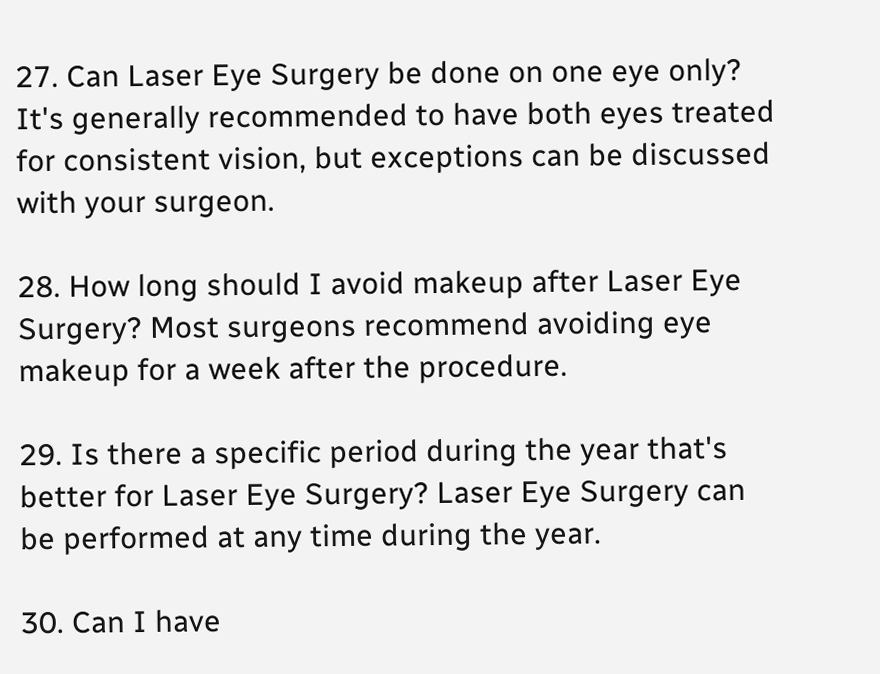27. Can Laser Eye Surgery be done on one eye only? It's generally recommended to have both eyes treated for consistent vision, but exceptions can be discussed with your surgeon.

28. How long should I avoid makeup after Laser Eye Surgery? Most surgeons recommend avoiding eye makeup for a week after the procedure.

29. Is there a specific period during the year that's better for Laser Eye Surgery? Laser Eye Surgery can be performed at any time during the year.

30. Can I have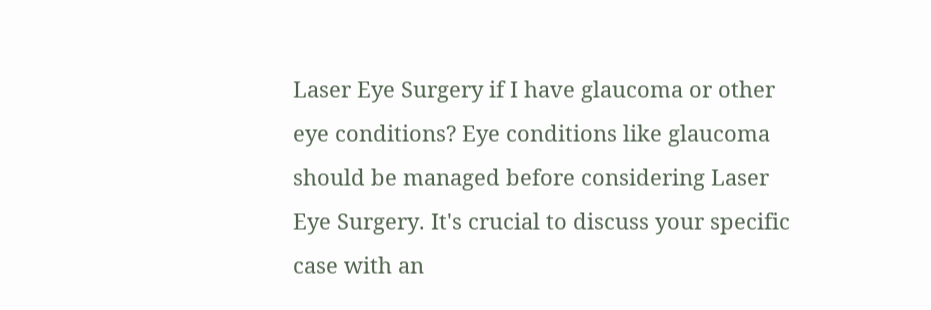Laser Eye Surgery if I have glaucoma or other eye conditions? Eye conditions like glaucoma should be managed before considering Laser Eye Surgery. It's crucial to discuss your specific case with an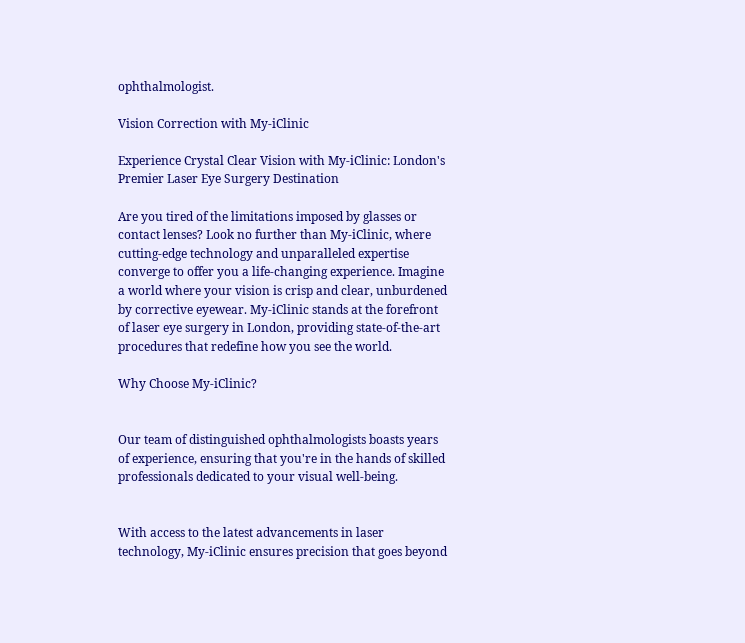ophthalmologist.

Vision Correction with My-iClinic

Experience Crystal Clear Vision with My-iClinic: London's Premier Laser Eye Surgery Destination

Are you tired of the limitations imposed by glasses or contact lenses? Look no further than My-iClinic, where cutting-edge technology and unparalleled expertise converge to offer you a life-changing experience. Imagine a world where your vision is crisp and clear, unburdened by corrective eyewear. My-iClinic stands at the forefront of laser eye surgery in London, providing state-of-the-art procedures that redefine how you see the world.

Why Choose My-iClinic?


Our team of distinguished ophthalmologists boasts years of experience, ensuring that you're in the hands of skilled professionals dedicated to your visual well-being.


With access to the latest advancements in laser technology, My-iClinic ensures precision that goes beyond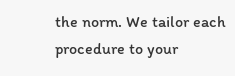the norm. We tailor each procedure to your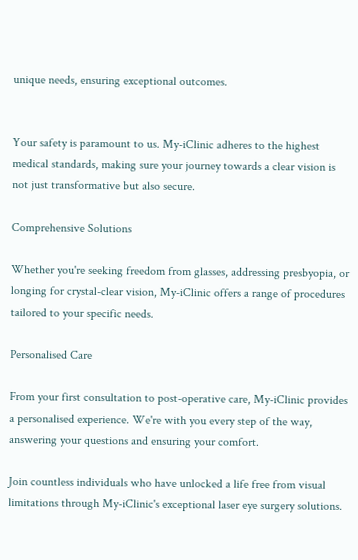unique needs, ensuring exceptional outcomes.


Your safety is paramount to us. My-iClinic adheres to the highest medical standards, making sure your journey towards a clear vision is not just transformative but also secure.

Comprehensive Solutions

Whether you're seeking freedom from glasses, addressing presbyopia, or longing for crystal-clear vision, My-iClinic offers a range of procedures tailored to your specific needs.

Personalised Care

From your first consultation to post-operative care, My-iClinic provides a personalised experience. We're with you every step of the way, answering your questions and ensuring your comfort.

Join countless individuals who have unlocked a life free from visual limitations through My-iClinic's exceptional laser eye surgery solutions.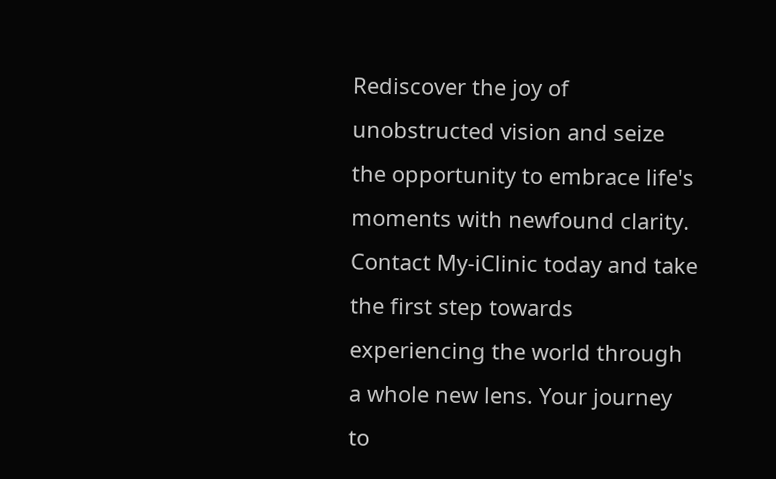Rediscover the joy of unobstructed vision and seize the opportunity to embrace life's moments with newfound clarity. Contact My-iClinic today and take the first step towards experiencing the world through a whole new lens. Your journey to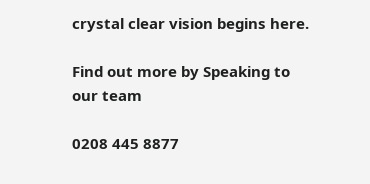crystal clear vision begins here.

Find out more by Speaking to our team

0208 445 8877